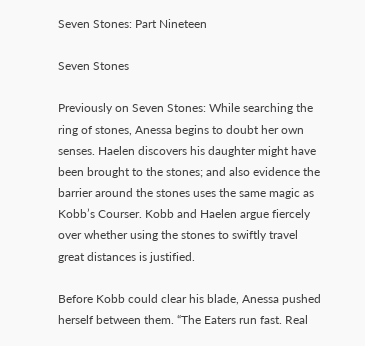Seven Stones: Part Nineteen

Seven Stones

Previously on Seven Stones: While searching the ring of stones, Anessa begins to doubt her own senses. Haelen discovers his daughter might have been brought to the stones; and also evidence the barrier around the stones uses the same magic as Kobb’s Courser. Kobb and Haelen argue fiercely over whether using the stones to swiftly travel great distances is justified.

Before Kobb could clear his blade, Anessa pushed herself between them. “The Eaters run fast. Real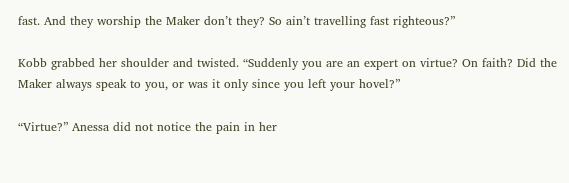fast. And they worship the Maker don’t they? So ain’t travelling fast righteous?”

Kobb grabbed her shoulder and twisted. “Suddenly you are an expert on virtue? On faith? Did the Maker always speak to you, or was it only since you left your hovel?”

“Virtue?” Anessa did not notice the pain in her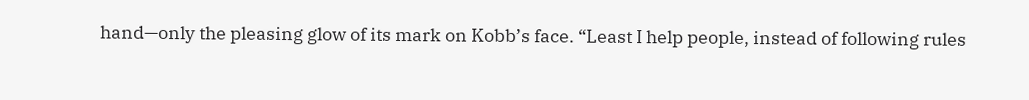hand—only the pleasing glow of its mark on Kobb’s face. “Least I help people, instead of following rules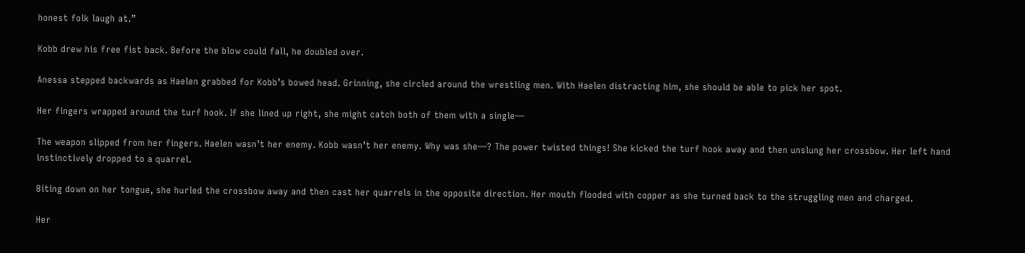honest folk laugh at.”

Kobb drew his free fist back. Before the blow could fall, he doubled over.

Anessa stepped backwards as Haelen grabbed for Kobb’s bowed head. Grinning, she circled around the wrestling men. With Haelen distracting him, she should be able to pick her spot.

Her fingers wrapped around the turf hook. If she lined up right, she might catch both of them with a single—

The weapon slipped from her fingers. Haelen wasn’t her enemy. Kobb wasn’t her enemy. Why was she—? The power twisted things! She kicked the turf hook away and then unslung her crossbow. Her left hand instinctively dropped to a quarrel.

Biting down on her tongue, she hurled the crossbow away and then cast her quarrels in the opposite direction. Her mouth flooded with copper as she turned back to the struggling men and charged.

Her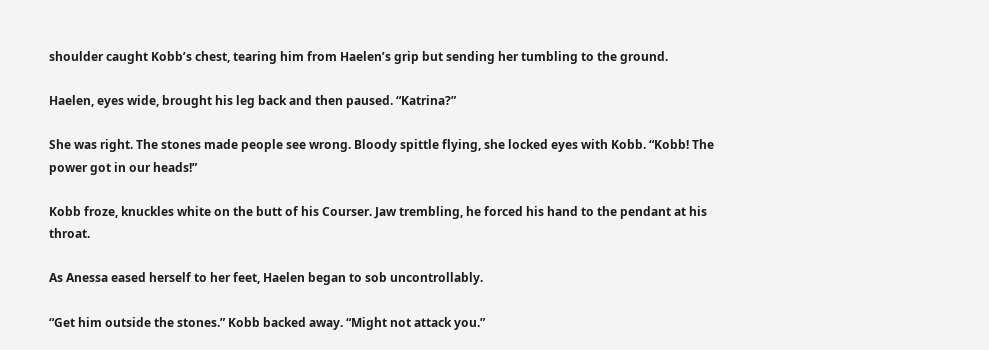shoulder caught Kobb’s chest, tearing him from Haelen’s grip but sending her tumbling to the ground.

Haelen, eyes wide, brought his leg back and then paused. “Katrina?”

She was right. The stones made people see wrong. Bloody spittle flying, she locked eyes with Kobb. “Kobb! The power got in our heads!”

Kobb froze, knuckles white on the butt of his Courser. Jaw trembling, he forced his hand to the pendant at his throat.

As Anessa eased herself to her feet, Haelen began to sob uncontrollably.

“Get him outside the stones.” Kobb backed away. “Might not attack you.”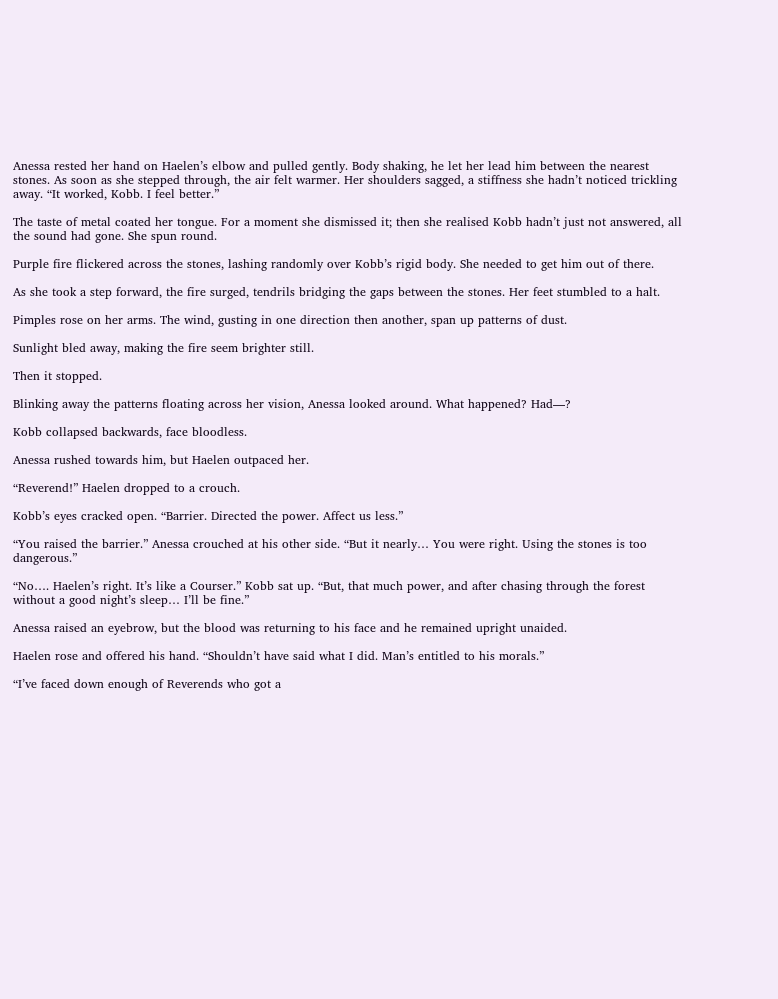Anessa rested her hand on Haelen’s elbow and pulled gently. Body shaking, he let her lead him between the nearest stones. As soon as she stepped through, the air felt warmer. Her shoulders sagged, a stiffness she hadn’t noticed trickling away. “It worked, Kobb. I feel better.”

The taste of metal coated her tongue. For a moment she dismissed it; then she realised Kobb hadn’t just not answered, all the sound had gone. She spun round.

Purple fire flickered across the stones, lashing randomly over Kobb’s rigid body. She needed to get him out of there.

As she took a step forward, the fire surged, tendrils bridging the gaps between the stones. Her feet stumbled to a halt.

Pimples rose on her arms. The wind, gusting in one direction then another, span up patterns of dust.

Sunlight bled away, making the fire seem brighter still.

Then it stopped.

Blinking away the patterns floating across her vision, Anessa looked around. What happened? Had—?

Kobb collapsed backwards, face bloodless.

Anessa rushed towards him, but Haelen outpaced her.

“Reverend!” Haelen dropped to a crouch.

Kobb’s eyes cracked open. “Barrier. Directed the power. Affect us less.”

“You raised the barrier.” Anessa crouched at his other side. “But it nearly… You were right. Using the stones is too dangerous.”

“No…. Haelen’s right. It’s like a Courser.” Kobb sat up. “But, that much power, and after chasing through the forest without a good night’s sleep… I’ll be fine.”

Anessa raised an eyebrow, but the blood was returning to his face and he remained upright unaided.

Haelen rose and offered his hand. “Shouldn’t have said what I did. Man’s entitled to his morals.”

“I’ve faced down enough of Reverends who got a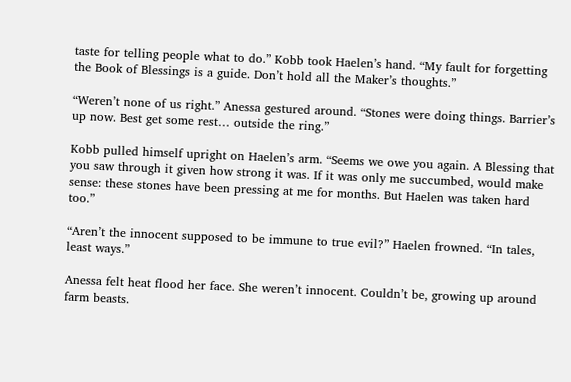taste for telling people what to do.” Kobb took Haelen’s hand. “My fault for forgetting the Book of Blessings is a guide. Don’t hold all the Maker’s thoughts.”

“Weren’t none of us right.” Anessa gestured around. “Stones were doing things. Barrier’s up now. Best get some rest… outside the ring.”

Kobb pulled himself upright on Haelen’s arm. “Seems we owe you again. A Blessing that you saw through it given how strong it was. If it was only me succumbed, would make sense: these stones have been pressing at me for months. But Haelen was taken hard too.”

“Aren’t the innocent supposed to be immune to true evil?” Haelen frowned. “In tales, least ways.”

Anessa felt heat flood her face. She weren’t innocent. Couldn’t be, growing up around farm beasts.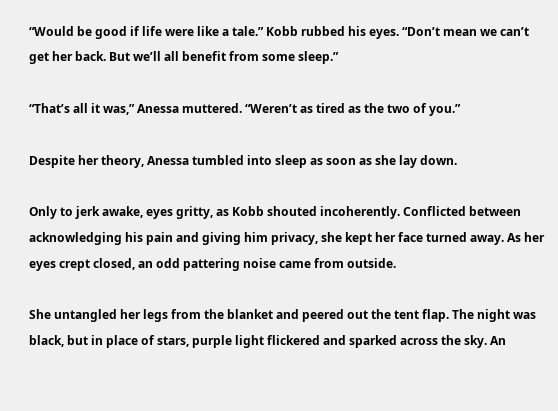“Would be good if life were like a tale.” Kobb rubbed his eyes. “Don’t mean we can’t get her back. But we’ll all benefit from some sleep.”

“That’s all it was,” Anessa muttered. “Weren’t as tired as the two of you.”

Despite her theory, Anessa tumbled into sleep as soon as she lay down.

Only to jerk awake, eyes gritty, as Kobb shouted incoherently. Conflicted between acknowledging his pain and giving him privacy, she kept her face turned away. As her eyes crept closed, an odd pattering noise came from outside.

She untangled her legs from the blanket and peered out the tent flap. The night was black, but in place of stars, purple light flickered and sparked across the sky. An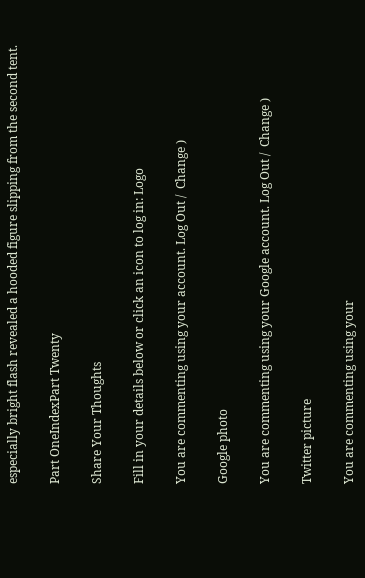especially bright flash revealed a hooded figure slipping from the second tent.

Part OneIndexPart Twenty

Share Your Thoughts

Fill in your details below or click an icon to log in: Logo

You are commenting using your account. Log Out /  Change )

Google photo

You are commenting using your Google account. Log Out /  Change )

Twitter picture

You are commenting using your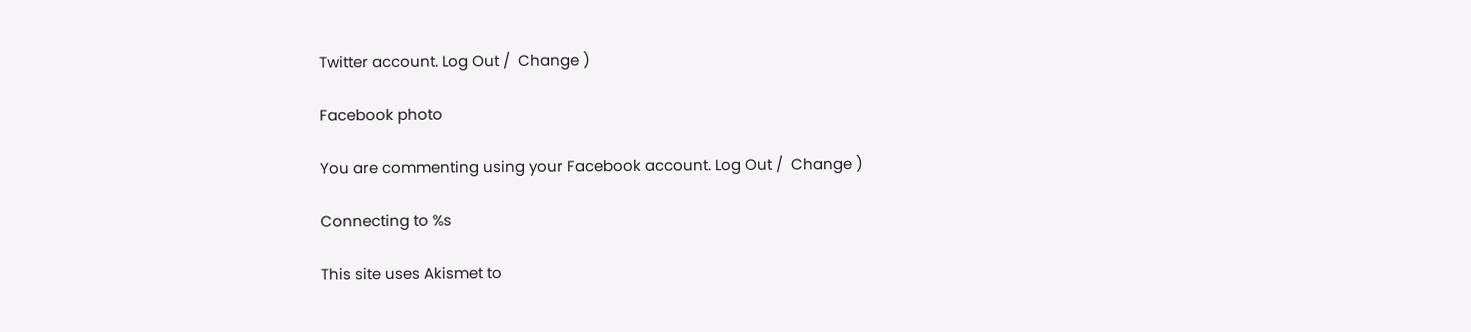Twitter account. Log Out /  Change )

Facebook photo

You are commenting using your Facebook account. Log Out /  Change )

Connecting to %s

This site uses Akismet to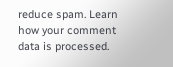reduce spam. Learn how your comment data is processed.